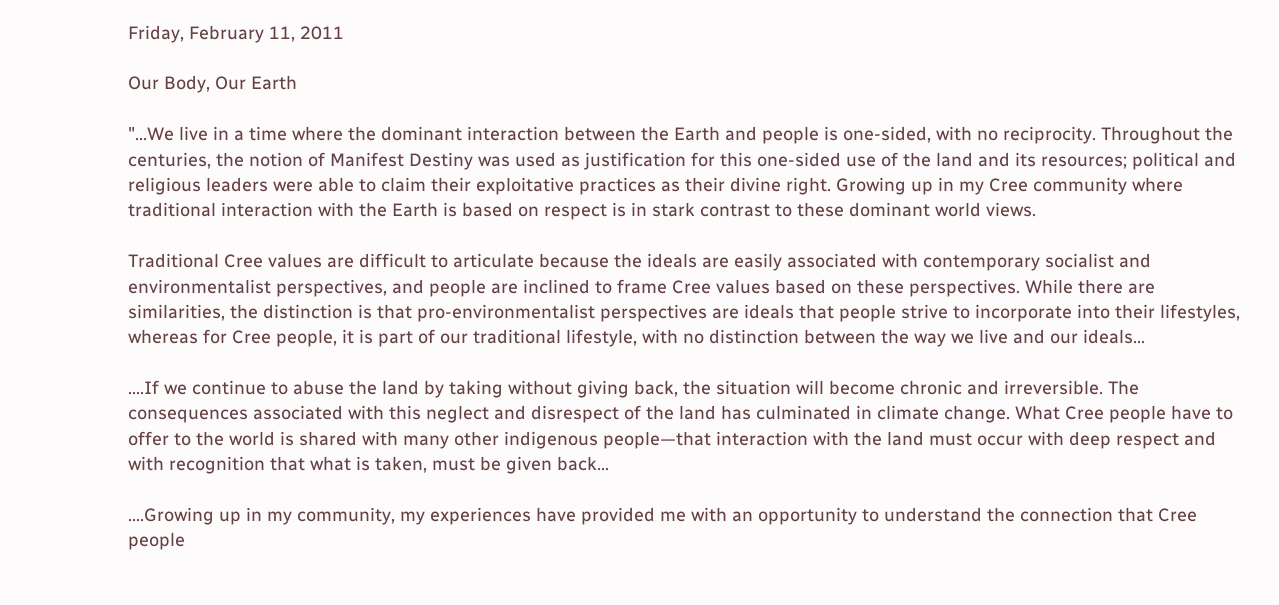Friday, February 11, 2011

Our Body, Our Earth

"...We live in a time where the dominant interaction between the Earth and people is one-sided, with no reciprocity. Throughout the centuries, the notion of Manifest Destiny was used as justification for this one-sided use of the land and its resources; political and religious leaders were able to claim their exploitative practices as their divine right. Growing up in my Cree community where traditional interaction with the Earth is based on respect is in stark contrast to these dominant world views.

Traditional Cree values are difficult to articulate because the ideals are easily associated with contemporary socialist and environmentalist perspectives, and people are inclined to frame Cree values based on these perspectives. While there are similarities, the distinction is that pro-environmentalist perspectives are ideals that people strive to incorporate into their lifestyles, whereas for Cree people, it is part of our traditional lifestyle, with no distinction between the way we live and our ideals...

....If we continue to abuse the land by taking without giving back, the situation will become chronic and irreversible. The consequences associated with this neglect and disrespect of the land has culminated in climate change. What Cree people have to offer to the world is shared with many other indigenous people—that interaction with the land must occur with deep respect and with recognition that what is taken, must be given back...

....Growing up in my community, my experiences have provided me with an opportunity to understand the connection that Cree people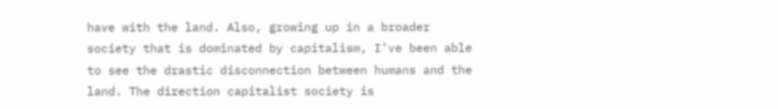have with the land. Also, growing up in a broader society that is dominated by capitalism, I’ve been able to see the drastic disconnection between humans and the land. The direction capitalist society is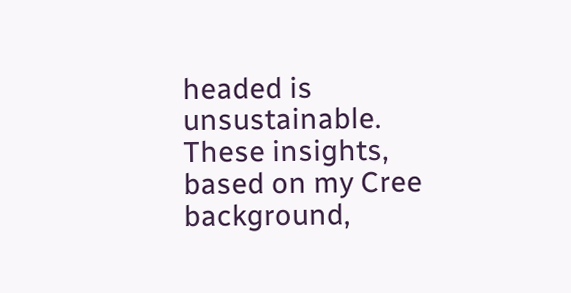headed is unsustainable. These insights, based on my Cree background,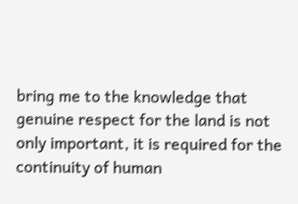bring me to the knowledge that genuine respect for the land is not only important, it is required for the continuity of human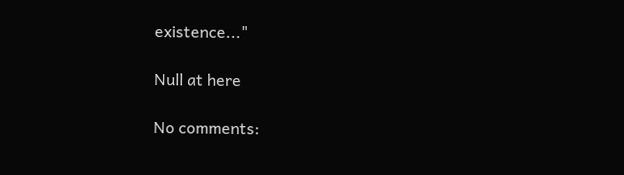existence..."

Null at here

No comments: